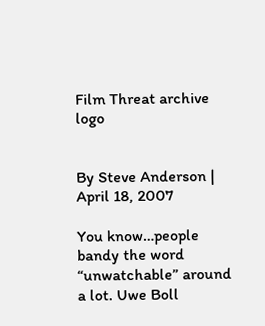Film Threat archive logo


By Steve Anderson | April 18, 2007

You know…people bandy the word “unwatchable” around a lot. Uwe Boll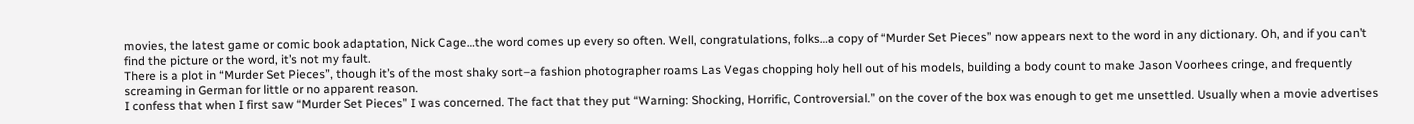movies, the latest game or comic book adaptation, Nick Cage…the word comes up every so often. Well, congratulations, folks…a copy of “Murder Set Pieces” now appears next to the word in any dictionary. Oh, and if you can’t find the picture or the word, it’s not my fault.
There is a plot in “Murder Set Pieces”, though it’s of the most shaky sort–a fashion photographer roams Las Vegas chopping holy hell out of his models, building a body count to make Jason Voorhees cringe, and frequently screaming in German for little or no apparent reason.
I confess that when I first saw “Murder Set Pieces” I was concerned. The fact that they put “Warning: Shocking, Horrific, Controversial.” on the cover of the box was enough to get me unsettled. Usually when a movie advertises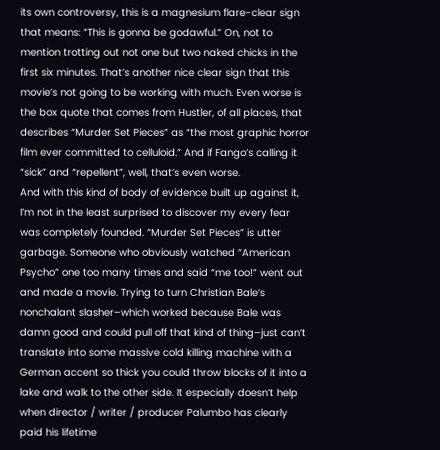its own controversy, this is a magnesium flare-clear sign that means: “This is gonna be godawful.” On, not to mention trotting out not one but two naked chicks in the first six minutes. That’s another nice clear sign that this movie’s not going to be working with much. Even worse is the box quote that comes from Hustler, of all places, that describes “Murder Set Pieces” as “the most graphic horror film ever committed to celluloid.” And if Fango’s calling it “sick” and “repellent”, well, that’s even worse.
And with this kind of body of evidence built up against it, I’m not in the least surprised to discover my every fear was completely founded. “Murder Set Pieces” is utter garbage. Someone who obviously watched “American Psycho” one too many times and said “me too!” went out and made a movie. Trying to turn Christian Bale’s nonchalant slasher–which worked because Bale was damn good and could pull off that kind of thing–just can’t translate into some massive cold killing machine with a German accent so thick you could throw blocks of it into a lake and walk to the other side. It especially doesn’t help when director / writer / producer Palumbo has clearly paid his lifetime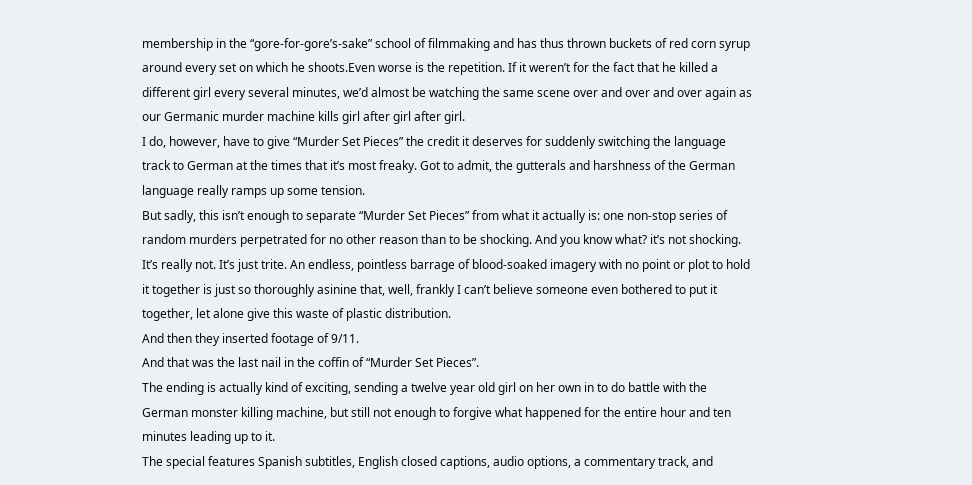membership in the “gore-for-gore’s-sake” school of filmmaking and has thus thrown buckets of red corn syrup around every set on which he shoots.Even worse is the repetition. If it weren’t for the fact that he killed a different girl every several minutes, we’d almost be watching the same scene over and over and over again as our Germanic murder machine kills girl after girl after girl.
I do, however, have to give “Murder Set Pieces” the credit it deserves for suddenly switching the language track to German at the times that it’s most freaky. Got to admit, the gutterals and harshness of the German language really ramps up some tension.
But sadly, this isn’t enough to separate “Murder Set Pieces” from what it actually is: one non-stop series of random murders perpetrated for no other reason than to be shocking. And you know what? it’s not shocking. It’s really not. It’s just trite. An endless, pointless barrage of blood-soaked imagery with no point or plot to hold it together is just so thoroughly asinine that, well, frankly I can’t believe someone even bothered to put it together, let alone give this waste of plastic distribution.
And then they inserted footage of 9/11.
And that was the last nail in the coffin of “Murder Set Pieces”.
The ending is actually kind of exciting, sending a twelve year old girl on her own in to do battle with the German monster killing machine, but still not enough to forgive what happened for the entire hour and ten minutes leading up to it.
The special features Spanish subtitles, English closed captions, audio options, a commentary track, and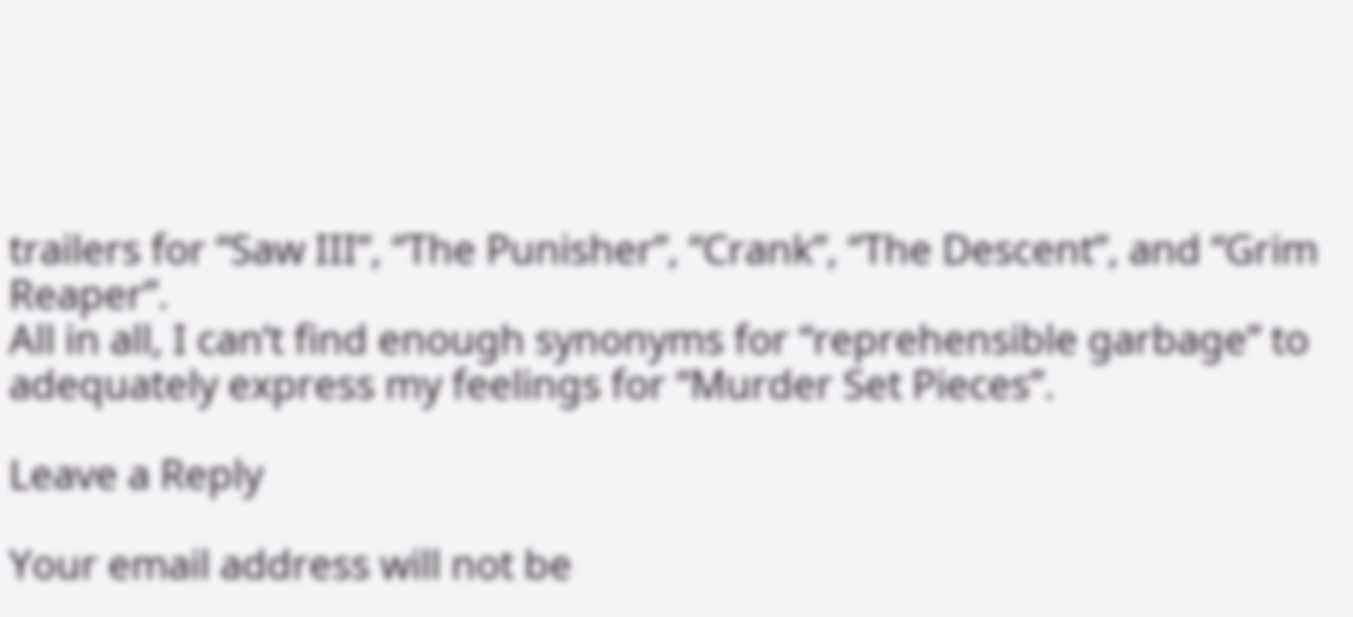trailers for “Saw III”, “The Punisher”, “Crank”, “The Descent”, and “Grim Reaper”.
All in all, I can’t find enough synonyms for “reprehensible garbage” to adequately express my feelings for “Murder Set Pieces”.

Leave a Reply

Your email address will not be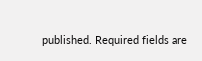published. Required fields are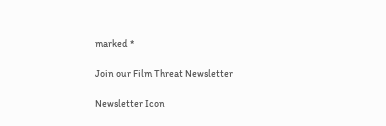marked *

Join our Film Threat Newsletter

Newsletter Icon